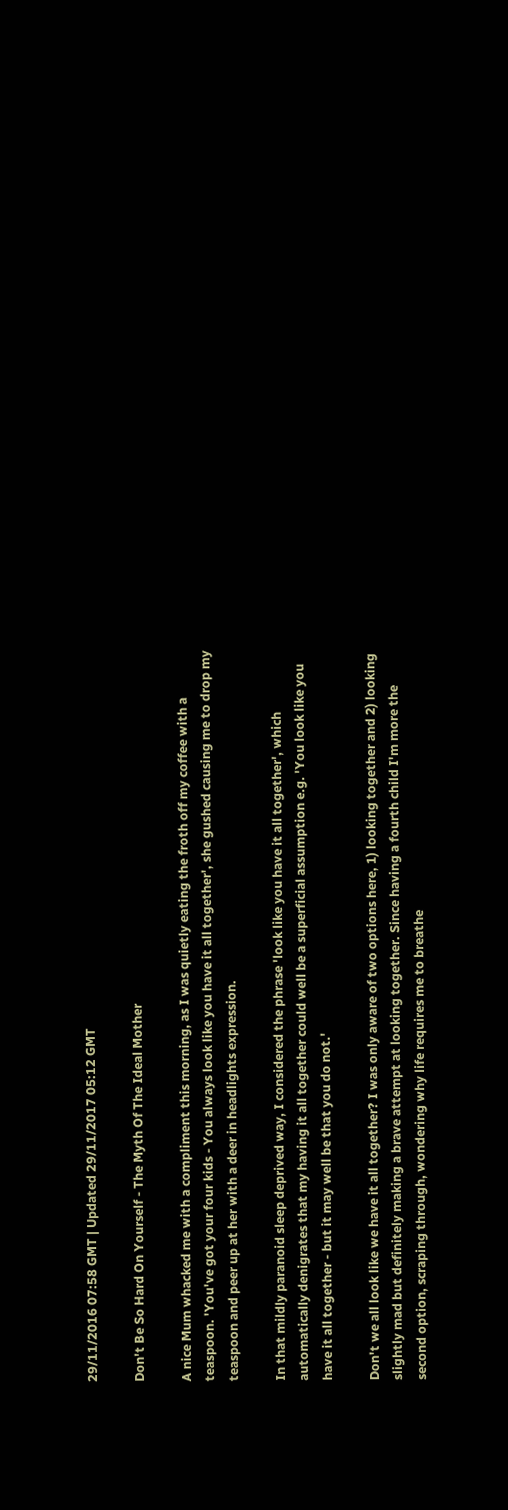29/11/2016 07:58 GMT | Updated 29/11/2017 05:12 GMT

Don't Be So Hard On Yourself - The Myth Of The Ideal Mother

A nice Mum whacked me with a compliment this morning, as I was quietly eating the froth off my coffee with a teaspoon. 'You've got your four kids - You always look like you have it all together', she gushed causing me to drop my teaspoon and peer up at her with a deer in headlights expression.

In that mildly paranoid sleep deprived way, I considered the phrase 'look like you have it all together', which automatically denigrates that my having it all together could well be a superficial assumption e.g. 'You look like you have it all together - but it may well be that you do not.'

Don't we all look like we have it all together? I was only aware of two options here, 1) looking together and 2) looking slightly mad but definitely making a brave attempt at looking together. Since having a fourth child I'm more the second option, scraping through, wondering why life requires me to breathe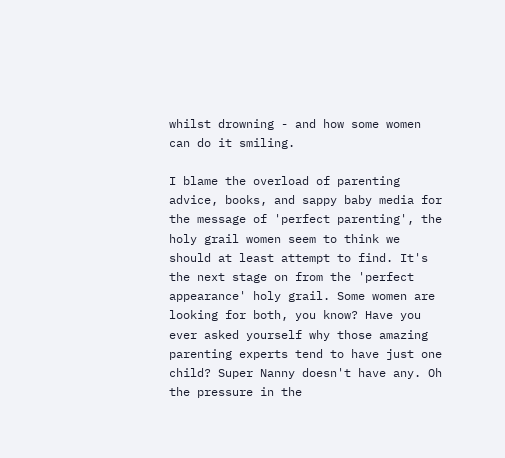whilst drowning - and how some women can do it smiling.

I blame the overload of parenting advice, books, and sappy baby media for the message of 'perfect parenting', the holy grail women seem to think we should at least attempt to find. It's the next stage on from the 'perfect appearance' holy grail. Some women are looking for both, you know? Have you ever asked yourself why those amazing parenting experts tend to have just one child? Super Nanny doesn't have any. Oh the pressure in the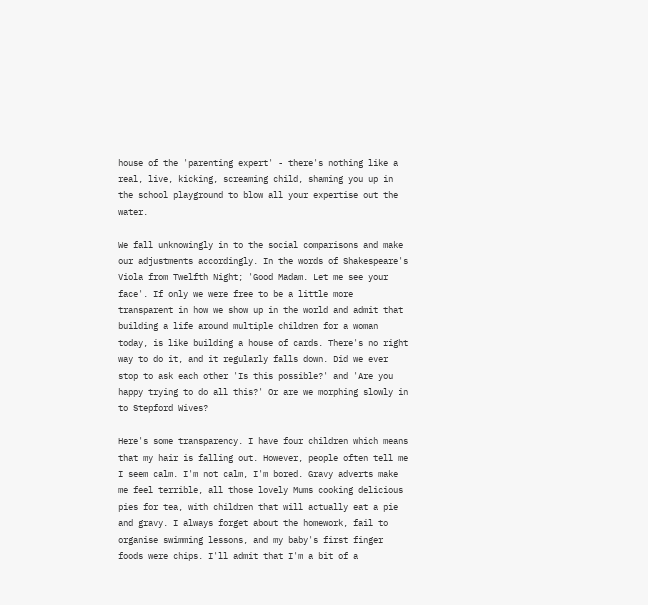house of the 'parenting expert' - there's nothing like a real, live, kicking, screaming child, shaming you up in the school playground to blow all your expertise out the water.

We fall unknowingly in to the social comparisons and make our adjustments accordingly. In the words of Shakespeare's Viola from Twelfth Night; 'Good Madam. Let me see your face'. If only we were free to be a little more transparent in how we show up in the world and admit that building a life around multiple children for a woman today, is like building a house of cards. There's no right way to do it, and it regularly falls down. Did we ever stop to ask each other 'Is this possible?' and 'Are you happy trying to do all this?' Or are we morphing slowly in to Stepford Wives?

Here's some transparency. I have four children which means that my hair is falling out. However, people often tell me I seem calm. I'm not calm, I'm bored. Gravy adverts make me feel terrible, all those lovely Mums cooking delicious pies for tea, with children that will actually eat a pie and gravy. I always forget about the homework, fail to organise swimming lessons, and my baby's first finger foods were chips. I'll admit that I'm a bit of a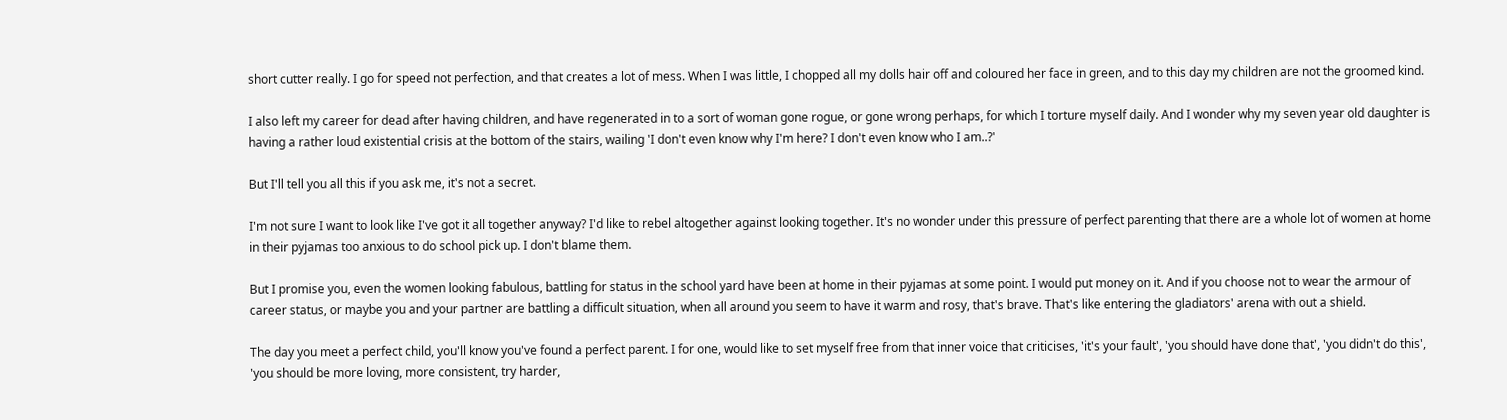short cutter really. I go for speed not perfection, and that creates a lot of mess. When I was little, I chopped all my dolls hair off and coloured her face in green, and to this day my children are not the groomed kind.

I also left my career for dead after having children, and have regenerated in to a sort of woman gone rogue, or gone wrong perhaps, for which I torture myself daily. And I wonder why my seven year old daughter is having a rather loud existential crisis at the bottom of the stairs, wailing 'I don't even know why I'm here? I don't even know who I am..?'

But I'll tell you all this if you ask me, it's not a secret.

I'm not sure I want to look like I've got it all together anyway? I'd like to rebel altogether against looking together. It's no wonder under this pressure of perfect parenting that there are a whole lot of women at home in their pyjamas too anxious to do school pick up. I don't blame them.

But I promise you, even the women looking fabulous, battling for status in the school yard have been at home in their pyjamas at some point. I would put money on it. And if you choose not to wear the armour of career status, or maybe you and your partner are battling a difficult situation, when all around you seem to have it warm and rosy, that's brave. That's like entering the gladiators' arena with out a shield.

The day you meet a perfect child, you'll know you've found a perfect parent. I for one, would like to set myself free from that inner voice that criticises, 'it's your fault', 'you should have done that', 'you didn't do this', 'you should be more loving, more consistent, try harder,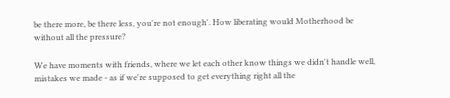be there more, be there less, you're not enough'. How liberating would Motherhood be without all the pressure?

We have moments with friends, where we let each other know things we didn't handle well, mistakes we made - as if we're supposed to get everything right all the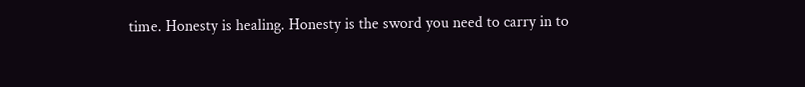time. Honesty is healing. Honesty is the sword you need to carry in to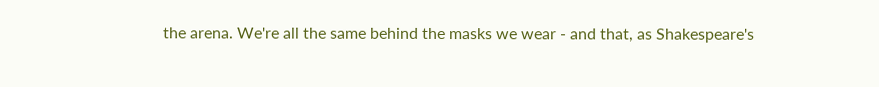the arena. We're all the same behind the masks we wear - and that, as Shakespeare's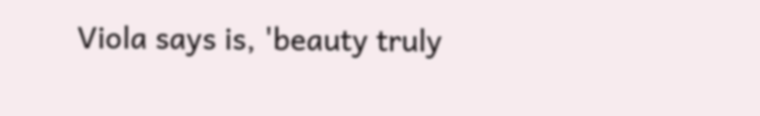Viola says is, 'beauty truly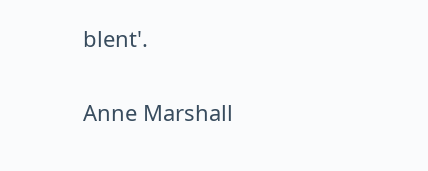blent'.

Anne Marshall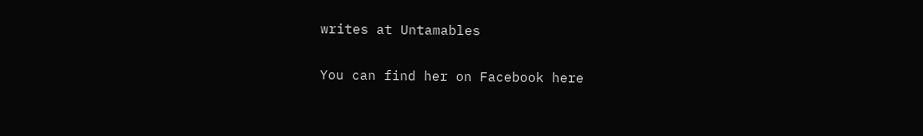writes at Untamables

You can find her on Facebook here